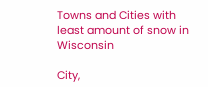Towns and Cities with least amount of snow in Wisconsin

City,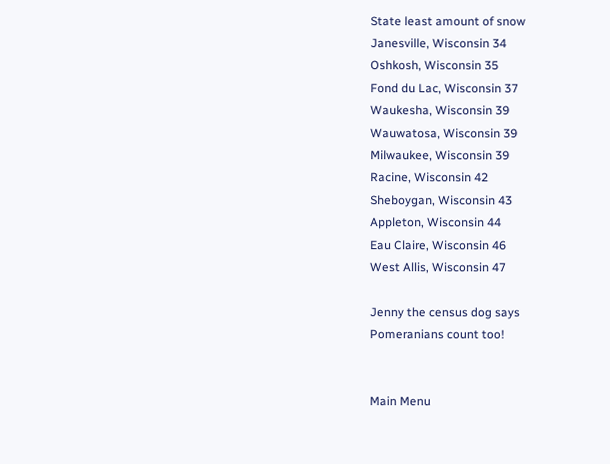State least amount of snow
Janesville, Wisconsin 34
Oshkosh, Wisconsin 35
Fond du Lac, Wisconsin 37
Waukesha, Wisconsin 39
Wauwatosa, Wisconsin 39
Milwaukee, Wisconsin 39
Racine, Wisconsin 42
Sheboygan, Wisconsin 43
Appleton, Wisconsin 44
Eau Claire, Wisconsin 46
West Allis, Wisconsin 47

Jenny the census dog says
Pomeranians count too!


Main Menu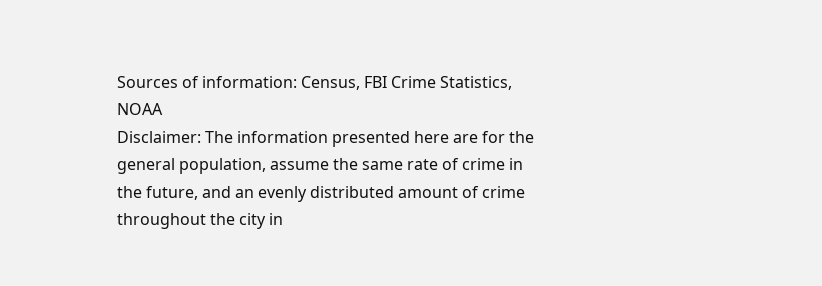Sources of information: Census, FBI Crime Statistics, NOAA
Disclaimer: The information presented here are for the general population, assume the same rate of crime in the future, and an evenly distributed amount of crime throughout the city in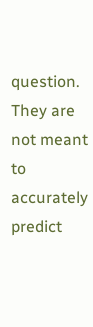question. They are not meant to accurately predict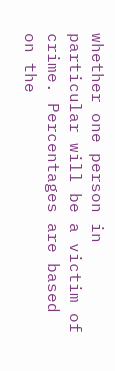whether one person in particular will be a victim of crime. Percentages are based on the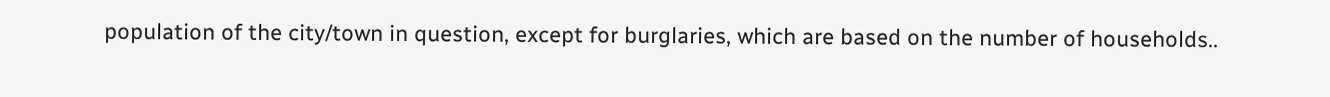population of the city/town in question, except for burglaries, which are based on the number of households..